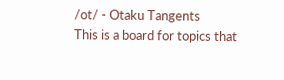/ot/ - Otaku Tangents
This is a board for topics that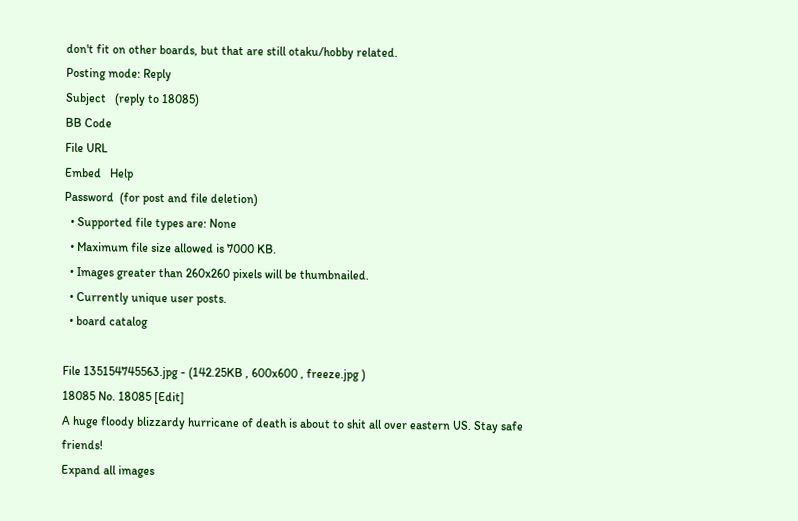don't fit on other boards, but that are still otaku/hobby related.
Posting mode: Reply
Subject   (reply to 18085)
BB Code
File URL
Embed   Help
Password  (for post and file deletion)
  • Supported file types are: None
  • Maximum file size allowed is 7000 KB.
  • Images greater than 260x260 pixels will be thumbnailed.
  • Currently unique user posts.
  • board catalog

File 135154745563.jpg - (142.25KB , 600x600 , freeze.jpg )
18085 No. 18085 [Edit]
A huge floody blizzardy hurricane of death is about to shit all over eastern US. Stay safe friends!
Expand all images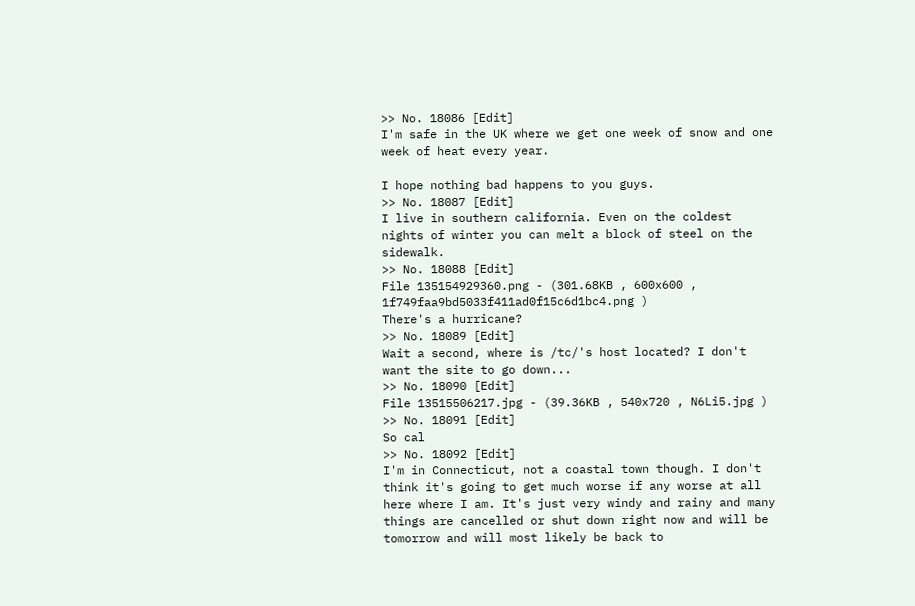>> No. 18086 [Edit]
I'm safe in the UK where we get one week of snow and one week of heat every year.

I hope nothing bad happens to you guys.
>> No. 18087 [Edit]
I live in southern california. Even on the coldest nights of winter you can melt a block of steel on the sidewalk.
>> No. 18088 [Edit]
File 135154929360.png - (301.68KB , 600x600 , 1f749faa9bd5033f411ad0f15c6d1bc4.png )
There's a hurricane?
>> No. 18089 [Edit]
Wait a second, where is /tc/'s host located? I don't want the site to go down...
>> No. 18090 [Edit]
File 13515506217.jpg - (39.36KB , 540x720 , N6Li5.jpg )
>> No. 18091 [Edit]
So cal
>> No. 18092 [Edit]
I'm in Connecticut, not a coastal town though. I don't think it's going to get much worse if any worse at all here where I am. It's just very windy and rainy and many things are cancelled or shut down right now and will be tomorrow and will most likely be back to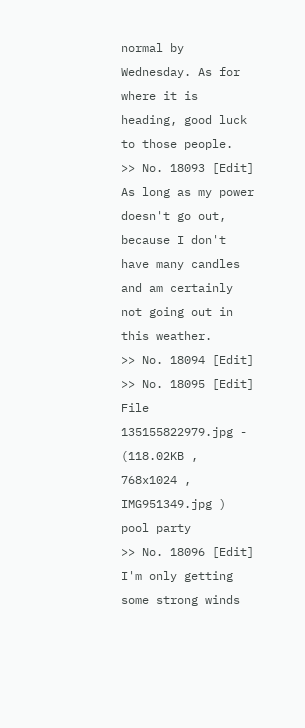normal by Wednesday. As for where it is heading, good luck to those people.
>> No. 18093 [Edit]
As long as my power doesn't go out, because I don't have many candles and am certainly not going out in this weather.
>> No. 18094 [Edit]
>> No. 18095 [Edit]
File 135155822979.jpg - (118.02KB , 768x1024 , IMG951349.jpg )
pool party
>> No. 18096 [Edit]
I'm only getting some strong winds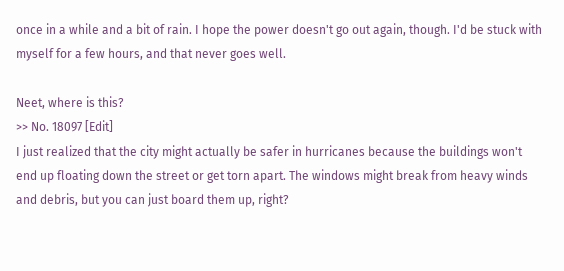once in a while and a bit of rain. I hope the power doesn't go out again, though. I'd be stuck with myself for a few hours, and that never goes well.

Neet, where is this?
>> No. 18097 [Edit]
I just realized that the city might actually be safer in hurricanes because the buildings won't end up floating down the street or get torn apart. The windows might break from heavy winds and debris, but you can just board them up, right?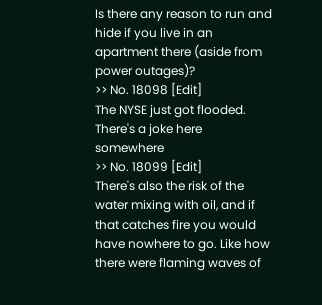Is there any reason to run and hide if you live in an apartment there (aside from power outages)?
>> No. 18098 [Edit]
The NYSE just got flooded. There's a joke here somewhere
>> No. 18099 [Edit]
There's also the risk of the water mixing with oil, and if that catches fire you would have nowhere to go. Like how there were flaming waves of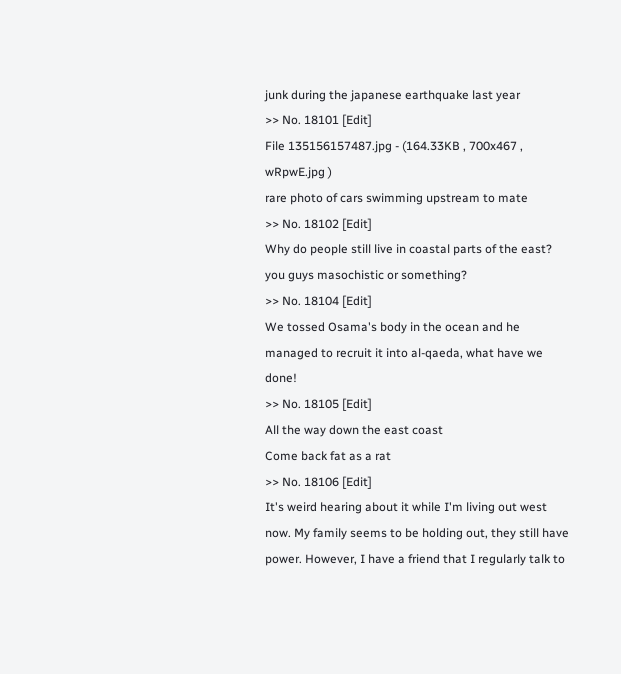junk during the japanese earthquake last year
>> No. 18101 [Edit]
File 135156157487.jpg - (164.33KB , 700x467 , wRpwE.jpg )
rare photo of cars swimming upstream to mate
>> No. 18102 [Edit]
Why do people still live in coastal parts of the east? you guys masochistic or something?
>> No. 18104 [Edit]
We tossed Osama's body in the ocean and he managed to recruit it into al-qaeda, what have we done!
>> No. 18105 [Edit]
All the way down the east coast
Come back fat as a rat
>> No. 18106 [Edit]
It's weird hearing about it while I'm living out west now. My family seems to be holding out, they still have power. However, I have a friend that I regularly talk to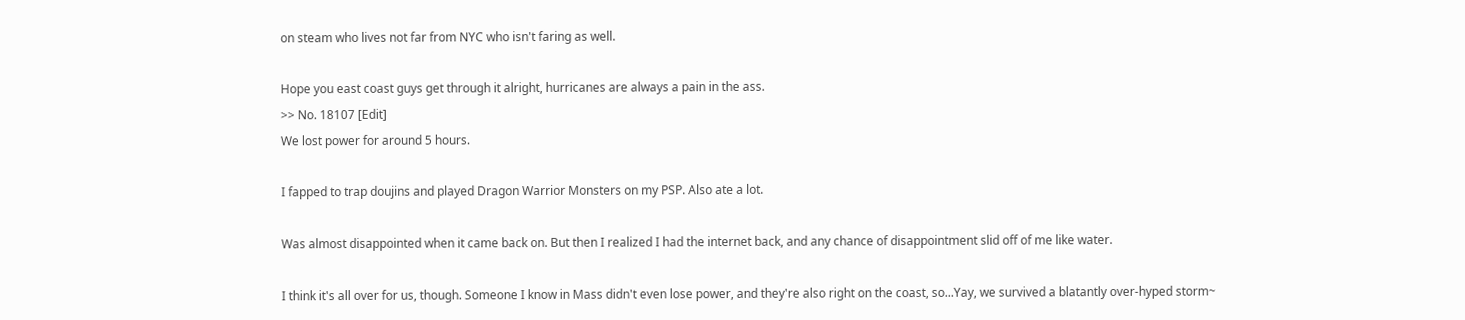on steam who lives not far from NYC who isn't faring as well.

Hope you east coast guys get through it alright, hurricanes are always a pain in the ass.
>> No. 18107 [Edit]
We lost power for around 5 hours.

I fapped to trap doujins and played Dragon Warrior Monsters on my PSP. Also ate a lot.

Was almost disappointed when it came back on. But then I realized I had the internet back, and any chance of disappointment slid off of me like water.

I think it's all over for us, though. Someone I know in Mass didn't even lose power, and they're also right on the coast, so...Yay, we survived a blatantly over-hyped storm~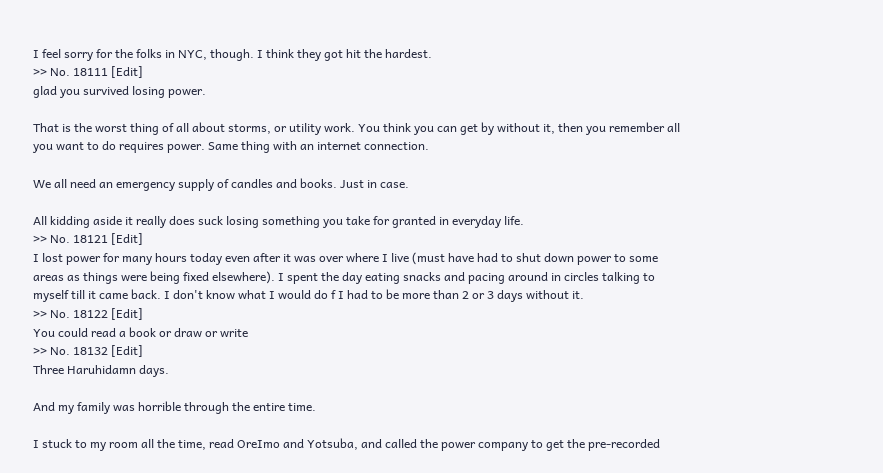I feel sorry for the folks in NYC, though. I think they got hit the hardest.
>> No. 18111 [Edit]
glad you survived losing power.

That is the worst thing of all about storms, or utility work. You think you can get by without it, then you remember all you want to do requires power. Same thing with an internet connection.

We all need an emergency supply of candles and books. Just in case.

All kidding aside it really does suck losing something you take for granted in everyday life.
>> No. 18121 [Edit]
I lost power for many hours today even after it was over where I live (must have had to shut down power to some areas as things were being fixed elsewhere). I spent the day eating snacks and pacing around in circles talking to myself till it came back. I don't know what I would do f I had to be more than 2 or 3 days without it.
>> No. 18122 [Edit]
You could read a book or draw or write
>> No. 18132 [Edit]
Three Haruhidamn days.

And my family was horrible through the entire time.

I stuck to my room all the time, read OreImo and Yotsuba, and called the power company to get the pre-recorded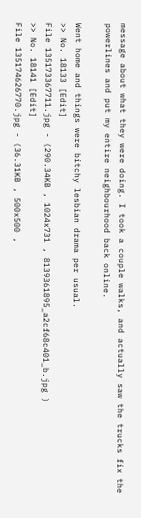message about what they were doing. I took a couple walks, and actually saw the trucks fix the powerlines and put my entire neighbourhood back online.

Went home and things were bitchy lesbian drama per usual.
>> No. 18133 [Edit]
File 135173367711.jpg - (290.34KB , 1024x731 , 8139361895_a2cf68c401_b.jpg )
>> No. 18141 [Edit]
File 135174626770.jpg - (36.31KB , 500x500 ,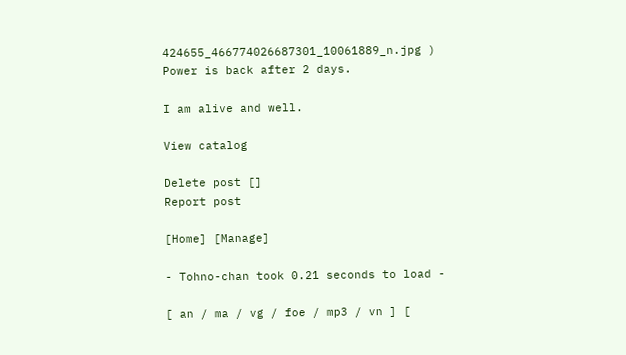424655_466774026687301_10061889_n.jpg )
Power is back after 2 days.

I am alive and well.

View catalog

Delete post []
Report post

[Home] [Manage]

- Tohno-chan took 0.21 seconds to load -

[ an / ma / vg / foe / mp3 / vn ] [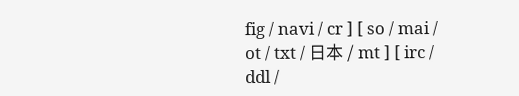fig / navi / cr ] [ so / mai / ot / txt / 日本 / mt ] [ irc / ddl /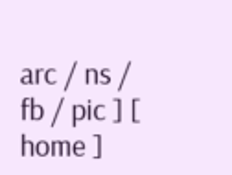arc / ns / fb / pic ] [ home ]